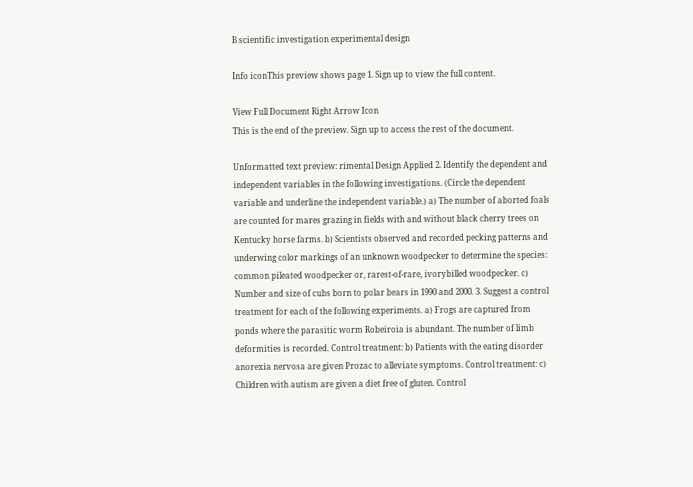B scientific investigation experimental design

Info iconThis preview shows page 1. Sign up to view the full content.

View Full Document Right Arrow Icon
This is the end of the preview. Sign up to access the rest of the document.

Unformatted text preview: rimental Design Applied 2. Identify the dependent and independent variables in the following investigations. (Circle the dependent variable and underline the independent variable.) a) The number of aborted foals are counted for mares grazing in fields with and without black cherry trees on Kentucky horse farms. b) Scientists observed and recorded pecking patterns and underwing color markings of an unknown woodpecker to determine the species: common pileated woodpecker or, rarest-of-rare, ivorybilled woodpecker. c) Number and size of cubs born to polar bears in 1990 and 2000. 3. Suggest a control treatment for each of the following experiments. a) Frogs are captured from ponds where the parasitic worm Robeiroia is abundant. The number of limb deformities is recorded. Control treatment: b) Patients with the eating disorder anorexia nervosa are given Prozac to alleviate symptoms. Control treatment: c) Children with autism are given a diet free of gluten. Control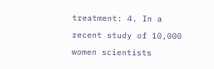treatment: 4. In a recent study of 10,000 women scientists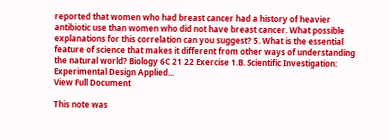reported that women who had breast cancer had a history of heavier antibiotic use than women who did not have breast cancer. What possible explanations for this correlation can you suggest? 5. What is the essential feature of science that makes it different from other ways of understanding the natural world? Biology 6C 21 22 Exercise 1.B. Scientific Investigation: Experimental Design Applied...
View Full Document

This note was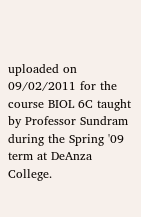uploaded on 09/02/2011 for the course BIOL 6C taught by Professor Sundram during the Spring '09 term at DeAnza College.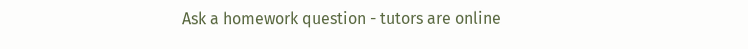Ask a homework question - tutors are online